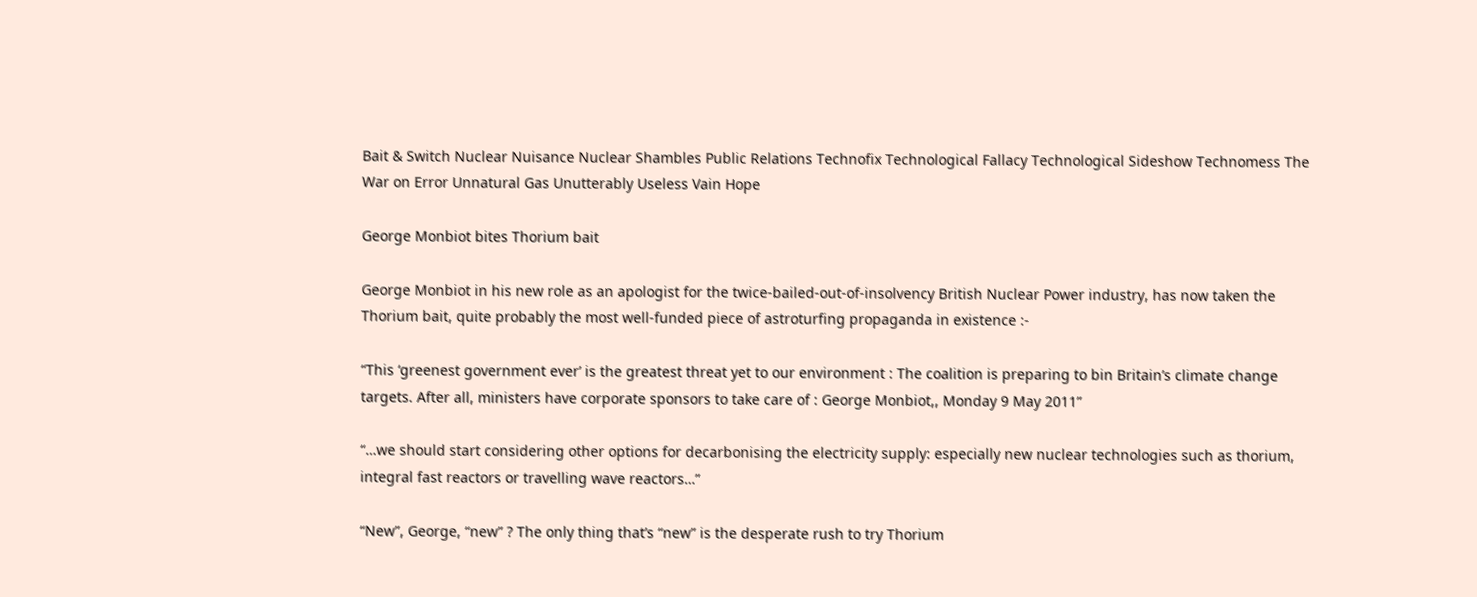Bait & Switch Nuclear Nuisance Nuclear Shambles Public Relations Technofix Technological Fallacy Technological Sideshow Technomess The War on Error Unnatural Gas Unutterably Useless Vain Hope

George Monbiot bites Thorium bait

George Monbiot in his new role as an apologist for the twice-bailed-out-of-insolvency British Nuclear Power industry, has now taken the Thorium bait, quite probably the most well-funded piece of astroturfing propaganda in existence :-

“This ‘greenest government ever’ is the greatest threat yet to our environment : The coalition is preparing to bin Britain’s climate change targets. After all, ministers have corporate sponsors to take care of : George Monbiot,, Monday 9 May 2011”

“…we should start considering other options for decarbonising the electricity supply: especially new nuclear technologies such as thorium, integral fast reactors or travelling wave reactors…”

“New”, George, “new” ? The only thing that’s “new” is the desperate rush to try Thorium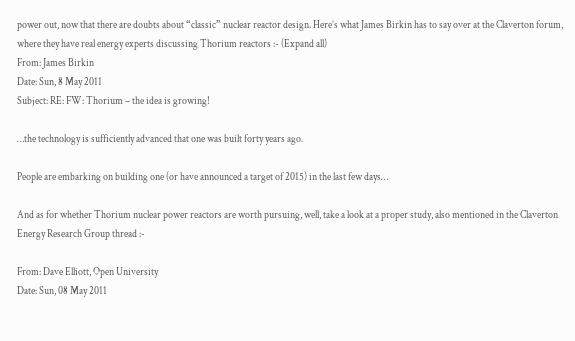power out, now that there are doubts about “classic” nuclear reactor design. Here’s what James Birkin has to say over at the Claverton forum, where they have real energy experts discussing Thorium reactors :- (Expand all)
From: James Birkin
Date: Sun, 8 May 2011
Subject: RE: FW: Thorium – the idea is growing!

…the technology is sufficiently advanced that one was built forty years ago.

People are embarking on building one (or have announced a target of 2015) in the last few days…

And as for whether Thorium nuclear power reactors are worth pursuing, well, take a look at a proper study, also mentioned in the Claverton Energy Research Group thread :-

From: Dave Elliott, Open University
Date: Sun, 08 May 2011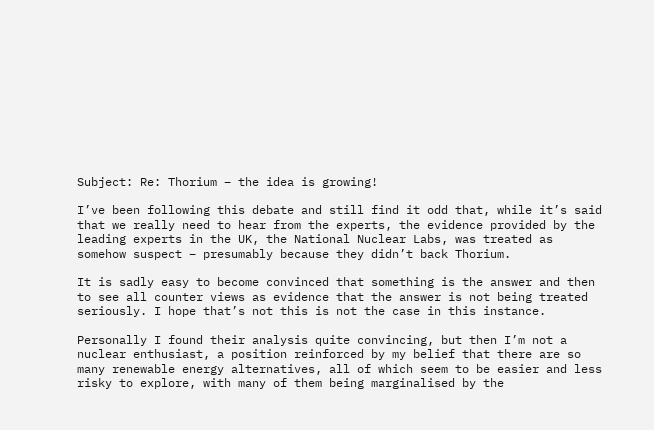Subject: Re: Thorium – the idea is growing!

I’ve been following this debate and still find it odd that, while it’s said that we really need to hear from the experts, the evidence provided by the leading experts in the UK, the National Nuclear Labs, was treated as somehow suspect – presumably because they didn’t back Thorium.

It is sadly easy to become convinced that something is the answer and then to see all counter views as evidence that the answer is not being treated seriously. I hope that’s not this is not the case in this instance.

Personally I found their analysis quite convincing, but then I’m not a nuclear enthusiast, a position reinforced by my belief that there are so many renewable energy alternatives, all of which seem to be easier and less risky to explore, with many of them being marginalised by the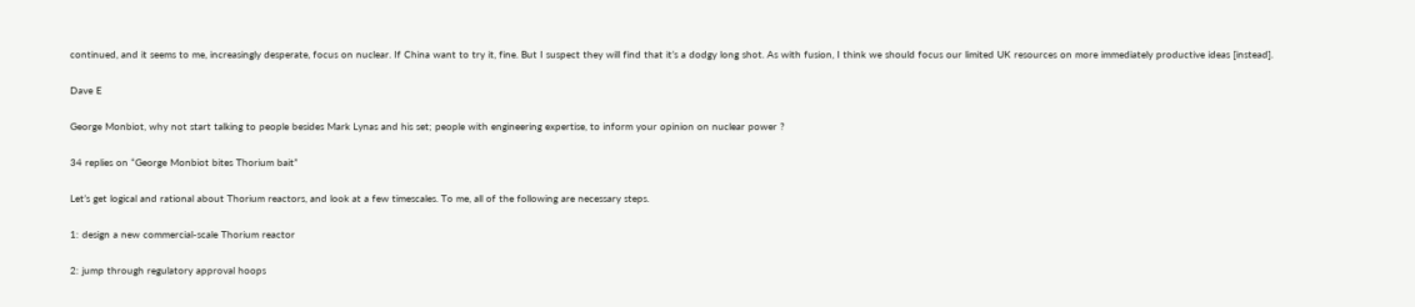continued, and it seems to me, increasingly desperate, focus on nuclear. If China want to try it, fine. But I suspect they will find that it’s a dodgy long shot. As with fusion, I think we should focus our limited UK resources on more immediately productive ideas [instead].

Dave E

George Monbiot, why not start talking to people besides Mark Lynas and his set; people with engineering expertise, to inform your opinion on nuclear power ?

34 replies on “George Monbiot bites Thorium bait”

Let’s get logical and rational about Thorium reactors, and look at a few timescales. To me, all of the following are necessary steps.

1: design a new commercial-scale Thorium reactor

2: jump through regulatory approval hoops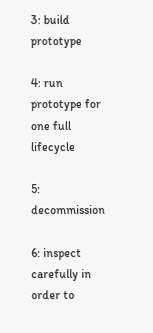3: build prototype

4: run prototype for one full lifecycle

5: decommission

6: inspect carefully in order to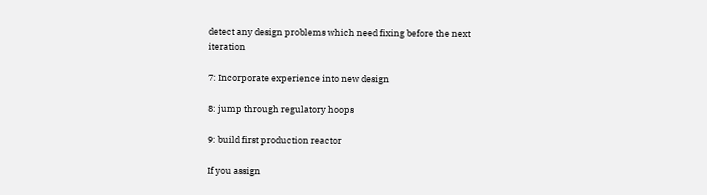detect any design problems which need fixing before the next iteration

7: Incorporate experience into new design

8: jump through regulatory hoops

9: build first production reactor

If you assign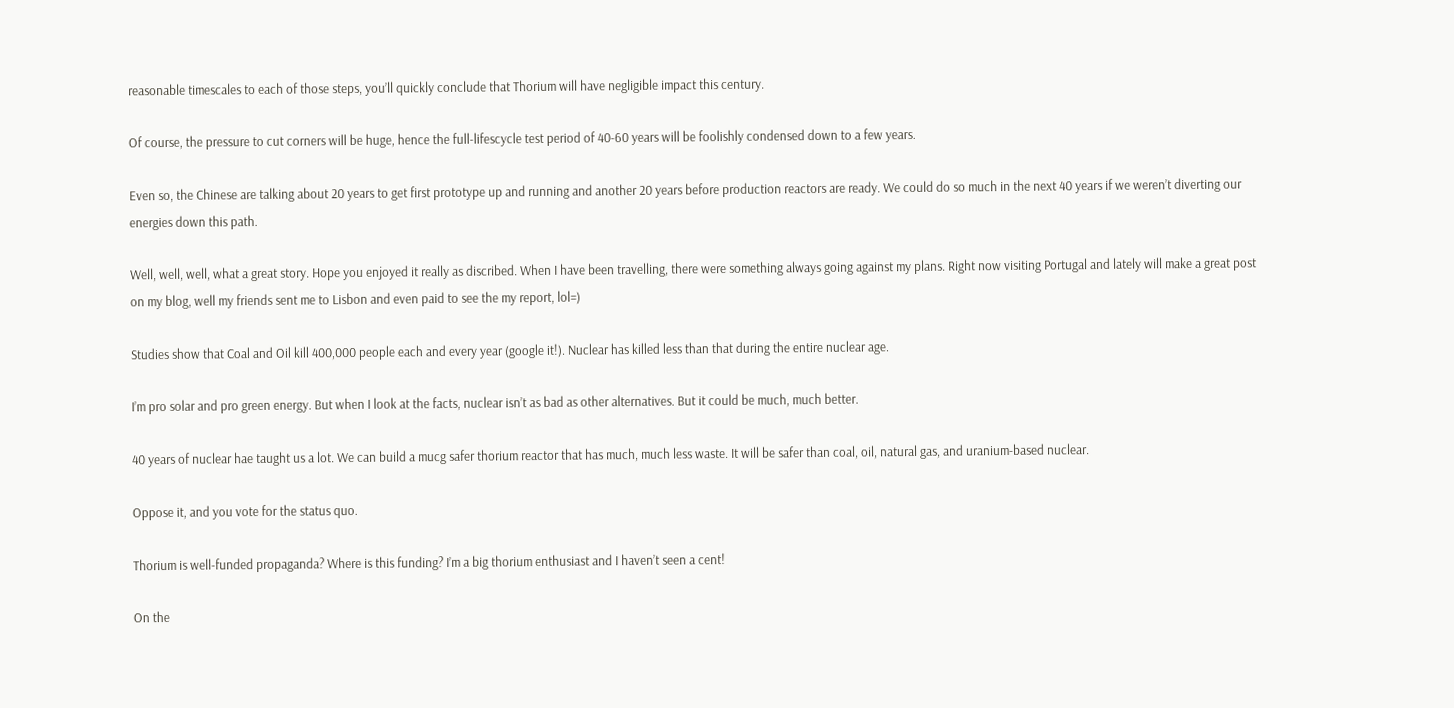reasonable timescales to each of those steps, you’ll quickly conclude that Thorium will have negligible impact this century.

Of course, the pressure to cut corners will be huge, hence the full-lifescycle test period of 40-60 years will be foolishly condensed down to a few years.

Even so, the Chinese are talking about 20 years to get first prototype up and running and another 20 years before production reactors are ready. We could do so much in the next 40 years if we weren’t diverting our energies down this path.

Well, well, well, what a great story. Hope you enjoyed it really as discribed. When I have been travelling, there were something always going against my plans. Right now visiting Portugal and lately will make a great post on my blog, well my friends sent me to Lisbon and even paid to see the my report, lol=)

Studies show that Coal and Oil kill 400,000 people each and every year (google it!). Nuclear has killed less than that during the entire nuclear age.

I’m pro solar and pro green energy. But when I look at the facts, nuclear isn’t as bad as other alternatives. But it could be much, much better.

40 years of nuclear hae taught us a lot. We can build a mucg safer thorium reactor that has much, much less waste. It will be safer than coal, oil, natural gas, and uranium-based nuclear.

Oppose it, and you vote for the status quo.

Thorium is well-funded propaganda? Where is this funding? I’m a big thorium enthusiast and I haven’t seen a cent!

On the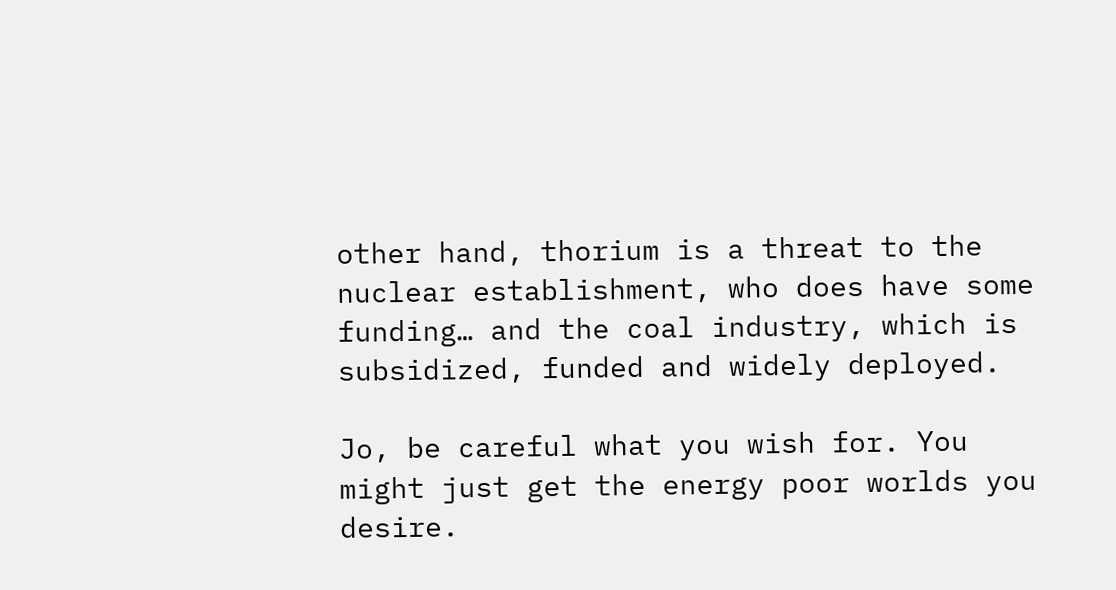other hand, thorium is a threat to the nuclear establishment, who does have some funding… and the coal industry, which is subsidized, funded and widely deployed.

Jo, be careful what you wish for. You might just get the energy poor worlds you desire.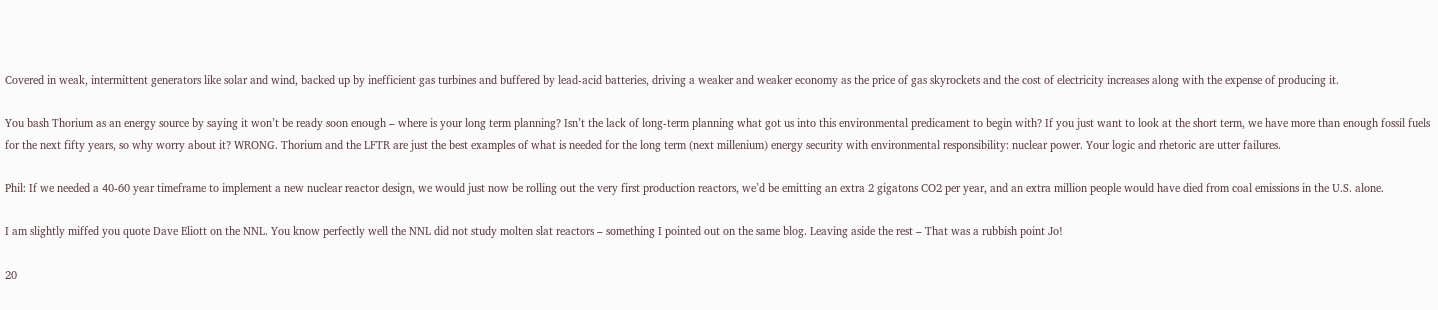Covered in weak, intermittent generators like solar and wind, backed up by inefficient gas turbines and buffered by lead-acid batteries, driving a weaker and weaker economy as the price of gas skyrockets and the cost of electricity increases along with the expense of producing it.

You bash Thorium as an energy source by saying it won’t be ready soon enough – where is your long term planning? Isn’t the lack of long-term planning what got us into this environmental predicament to begin with? If you just want to look at the short term, we have more than enough fossil fuels for the next fifty years, so why worry about it? WRONG. Thorium and the LFTR are just the best examples of what is needed for the long term (next millenium) energy security with environmental responsibility: nuclear power. Your logic and rhetoric are utter failures.

Phil: If we needed a 40-60 year timeframe to implement a new nuclear reactor design, we would just now be rolling out the very first production reactors, we’d be emitting an extra 2 gigatons CO2 per year, and an extra million people would have died from coal emissions in the U.S. alone.

I am slightly miffed you quote Dave Eliott on the NNL. You know perfectly well the NNL did not study molten slat reactors – something I pointed out on the same blog. Leaving aside the rest – That was a rubbish point Jo!

20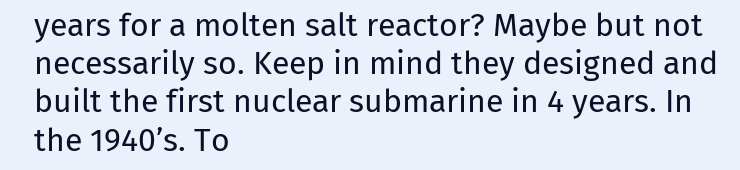years for a molten salt reactor? Maybe but not necessarily so. Keep in mind they designed and built the first nuclear submarine in 4 years. In the 1940’s. To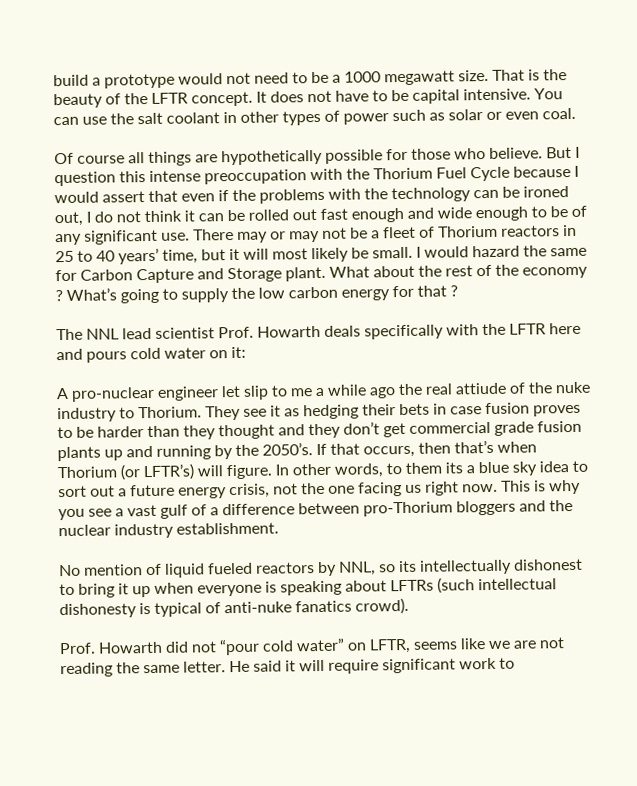build a prototype would not need to be a 1000 megawatt size. That is the beauty of the LFTR concept. It does not have to be capital intensive. You can use the salt coolant in other types of power such as solar or even coal.

Of course all things are hypothetically possible for those who believe. But I question this intense preoccupation with the Thorium Fuel Cycle because I would assert that even if the problems with the technology can be ironed out, I do not think it can be rolled out fast enough and wide enough to be of any significant use. There may or may not be a fleet of Thorium reactors in 25 to 40 years’ time, but it will most likely be small. I would hazard the same for Carbon Capture and Storage plant. What about the rest of the economy ? What’s going to supply the low carbon energy for that ?

The NNL lead scientist Prof. Howarth deals specifically with the LFTR here and pours cold water on it:

A pro-nuclear engineer let slip to me a while ago the real attiude of the nuke industry to Thorium. They see it as hedging their bets in case fusion proves to be harder than they thought and they don’t get commercial grade fusion plants up and running by the 2050’s. If that occurs, then that’s when Thorium (or LFTR’s) will figure. In other words, to them its a blue sky idea to sort out a future energy crisis, not the one facing us right now. This is why you see a vast gulf of a difference between pro-Thorium bloggers and the nuclear industry establishment.

No mention of liquid fueled reactors by NNL, so its intellectually dishonest to bring it up when everyone is speaking about LFTRs (such intellectual dishonesty is typical of anti-nuke fanatics crowd).

Prof. Howarth did not “pour cold water” on LFTR, seems like we are not reading the same letter. He said it will require significant work to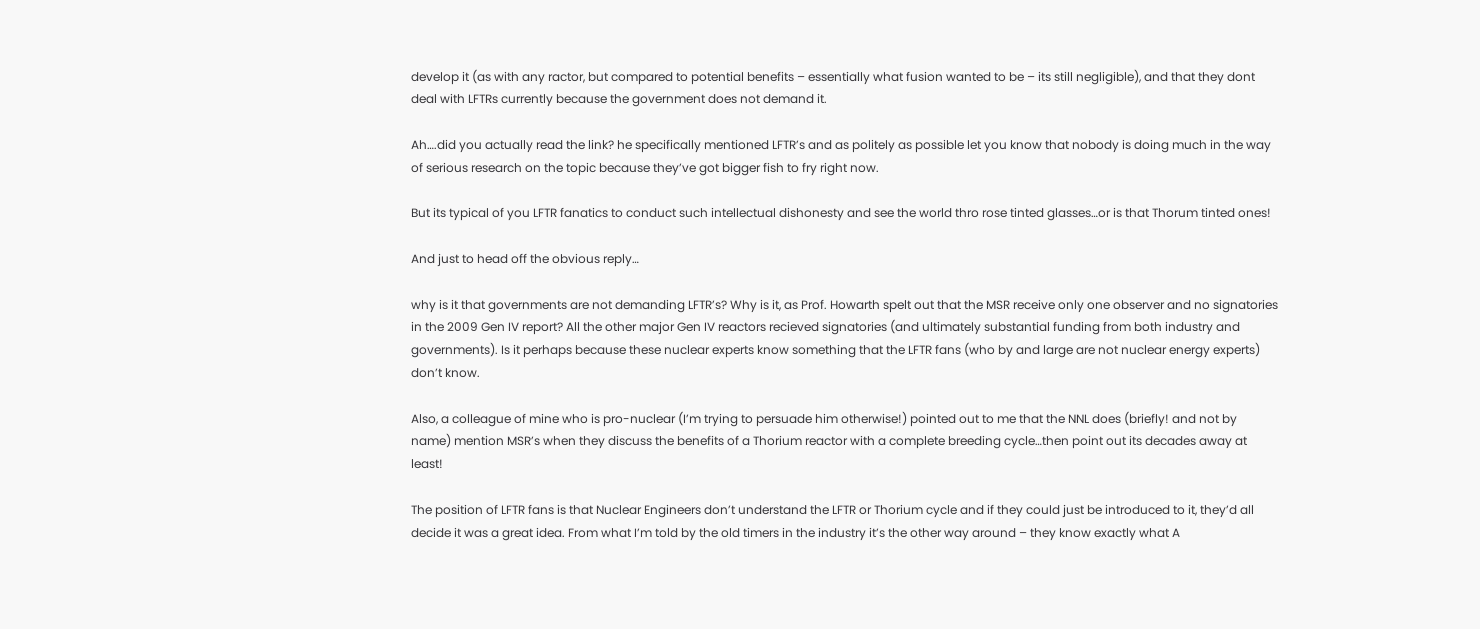develop it (as with any ractor, but compared to potential benefits – essentially what fusion wanted to be – its still negligible), and that they dont deal with LFTRs currently because the government does not demand it.

Ah….did you actually read the link? he specifically mentioned LFTR’s and as politely as possible let you know that nobody is doing much in the way of serious research on the topic because they’ve got bigger fish to fry right now.

But its typical of you LFTR fanatics to conduct such intellectual dishonesty and see the world thro rose tinted glasses…or is that Thorum tinted ones!

And just to head off the obvious reply…

why is it that governments are not demanding LFTR’s? Why is it, as Prof. Howarth spelt out that the MSR receive only one observer and no signatories in the 2009 Gen IV report? All the other major Gen IV reactors recieved signatories (and ultimately substantial funding from both industry and governments). Is it perhaps because these nuclear experts know something that the LFTR fans (who by and large are not nuclear energy experts) don’t know.

Also, a colleague of mine who is pro-nuclear (I’m trying to persuade him otherwise!) pointed out to me that the NNL does (briefly! and not by name) mention MSR’s when they discuss the benefits of a Thorium reactor with a complete breeding cycle…then point out its decades away at least!

The position of LFTR fans is that Nuclear Engineers don’t understand the LFTR or Thorium cycle and if they could just be introduced to it, they’d all decide it was a great idea. From what I’m told by the old timers in the industry it’s the other way around – they know exactly what A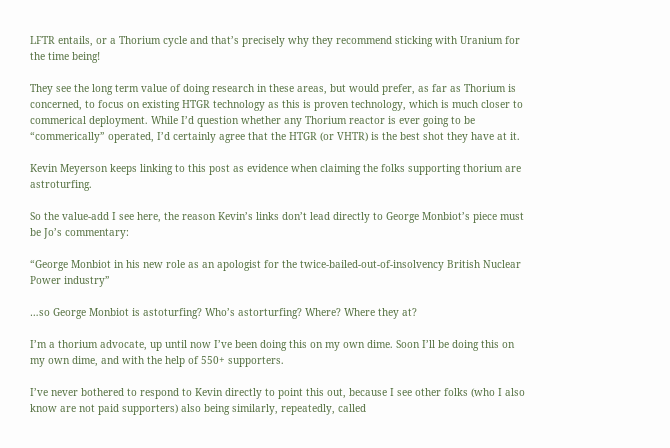LFTR entails, or a Thorium cycle and that’s precisely why they recommend sticking with Uranium for the time being!

They see the long term value of doing research in these areas, but would prefer, as far as Thorium is concerned, to focus on existing HTGR technology as this is proven technology, which is much closer to commerical deployment. While I’d question whether any Thorium reactor is ever going to be “commerically” operated, I’d certainly agree that the HTGR (or VHTR) is the best shot they have at it.

Kevin Meyerson keeps linking to this post as evidence when claiming the folks supporting thorium are astroturfing.

So the value-add I see here, the reason Kevin’s links don’t lead directly to George Monbiot’s piece must be Jo’s commentary:

“George Monbiot in his new role as an apologist for the twice-bailed-out-of-insolvency British Nuclear Power industry”

…so George Monbiot is astoturfing? Who’s astorturfing? Where? Where they at?

I’m a thorium advocate, up until now I’ve been doing this on my own dime. Soon I’ll be doing this on my own dime, and with the help of 550+ supporters.

I’ve never bothered to respond to Kevin directly to point this out, because I see other folks (who I also know are not paid supporters) also being similarly, repeatedly, called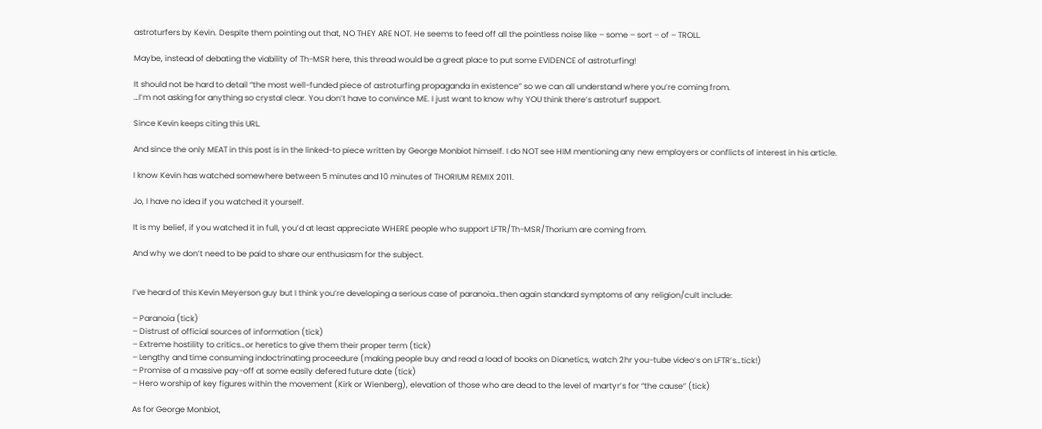astroturfers by Kevin. Despite them pointing out that, NO THEY ARE NOT. He seems to feed off all the pointless noise like – some – sort – of – TROLL.

Maybe, instead of debating the viability of Th-MSR here, this thread would be a great place to put some EVIDENCE of astroturfing!

It should not be hard to detail “the most well-funded piece of astroturfing propaganda in existence” so we can all understand where you’re coming from.
…I’m not asking for anything so crystal clear. You don’t have to convince ME. I just want to know why YOU think there’s astroturf support.

Since Kevin keeps citing this URL.

And since the only MEAT in this post is in the linked-to piece written by George Monbiot himself. I do NOT see HIM mentioning any new employers or conflicts of interest in his article.

I know Kevin has watched somewhere between 5 minutes and 10 minutes of THORIUM REMIX 2011.

Jo, I have no idea if you watched it yourself.

It is my belief, if you watched it in full, you’d at least appreciate WHERE people who support LFTR/Th-MSR/Thorium are coming from.

And why we don’t need to be paid to share our enthusiasm for the subject.


I’ve heard of this Kevin Meyerson guy but I think you’re developing a serious case of paranoia…then again standard symptoms of any religion/cult include:

– Paranoia (tick)
– Distrust of official sources of information (tick)
– Extreme hostility to critics…or heretics to give them their proper term (tick)
– Lengthy and time consuming indoctrinating proceedure (making people buy and read a load of books on Dianetics, watch 2hr you-tube video’s on LFTR’s…tick!)
– Promise of a massive pay-off at some easily defered future date (tick)
– Hero worship of key figures within the movement (Kirk or Wienberg), elevation of those who are dead to the level of martyr’s for “the cause” (tick)

As for George Monbiot,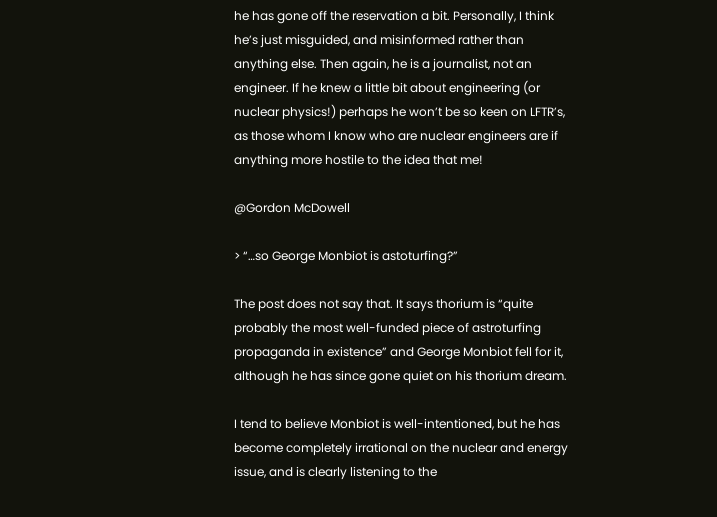he has gone off the reservation a bit. Personally, I think he’s just misguided, and misinformed rather than anything else. Then again, he is a journalist, not an engineer. If he knew a little bit about engineering (or nuclear physics!) perhaps he won’t be so keen on LFTR’s, as those whom I know who are nuclear engineers are if anything more hostile to the idea that me!

@Gordon McDowell

> “…so George Monbiot is astoturfing?”

The post does not say that. It says thorium is “quite probably the most well-funded piece of astroturfing propaganda in existence” and George Monbiot fell for it, although he has since gone quiet on his thorium dream.

I tend to believe Monbiot is well-intentioned, but he has become completely irrational on the nuclear and energy issue, and is clearly listening to the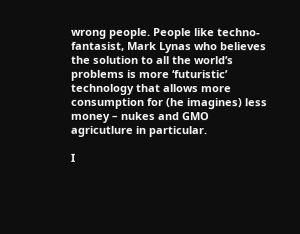wrong people. People like techno-fantasist, Mark Lynas who believes the solution to all the world’s problems is more ‘futuristic’ technology that allows more consumption for (he imagines) less money – nukes and GMO agricutlure in particular.

I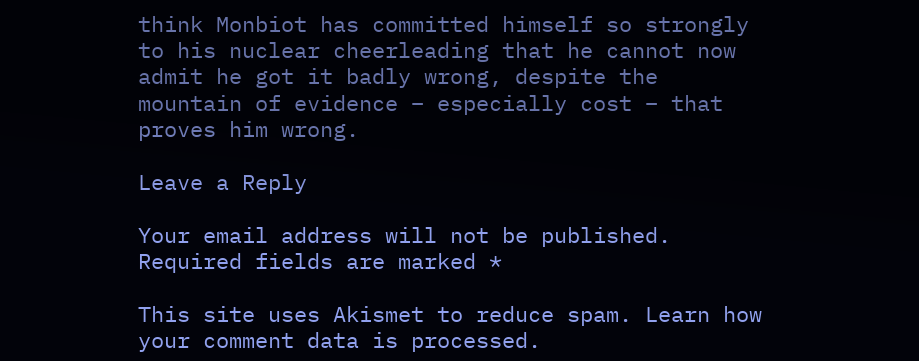think Monbiot has committed himself so strongly to his nuclear cheerleading that he cannot now admit he got it badly wrong, despite the mountain of evidence – especially cost – that proves him wrong.

Leave a Reply

Your email address will not be published. Required fields are marked *

This site uses Akismet to reduce spam. Learn how your comment data is processed.